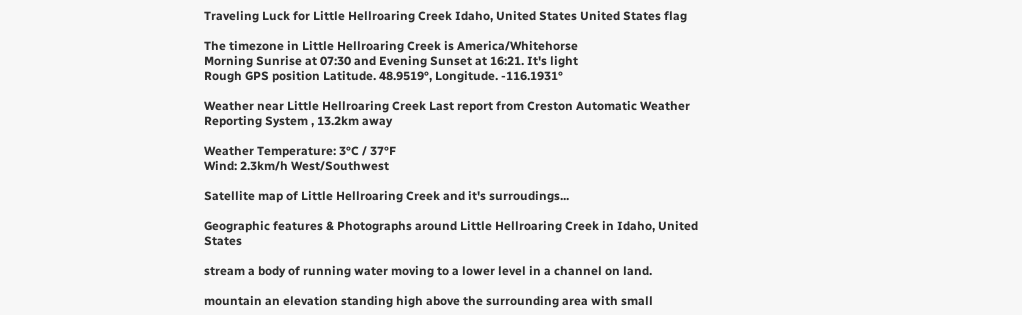Traveling Luck for Little Hellroaring Creek Idaho, United States United States flag

The timezone in Little Hellroaring Creek is America/Whitehorse
Morning Sunrise at 07:30 and Evening Sunset at 16:21. It's light
Rough GPS position Latitude. 48.9519°, Longitude. -116.1931°

Weather near Little Hellroaring Creek Last report from Creston Automatic Weather Reporting System , 13.2km away

Weather Temperature: 3°C / 37°F
Wind: 2.3km/h West/Southwest

Satellite map of Little Hellroaring Creek and it's surroudings...

Geographic features & Photographs around Little Hellroaring Creek in Idaho, United States

stream a body of running water moving to a lower level in a channel on land.

mountain an elevation standing high above the surrounding area with small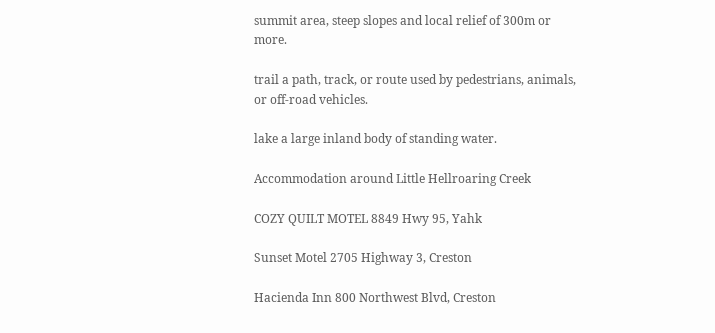summit area, steep slopes and local relief of 300m or more.

trail a path, track, or route used by pedestrians, animals, or off-road vehicles.

lake a large inland body of standing water.

Accommodation around Little Hellroaring Creek

COZY QUILT MOTEL 8849 Hwy 95, Yahk

Sunset Motel 2705 Highway 3, Creston

Hacienda Inn 800 Northwest Blvd, Creston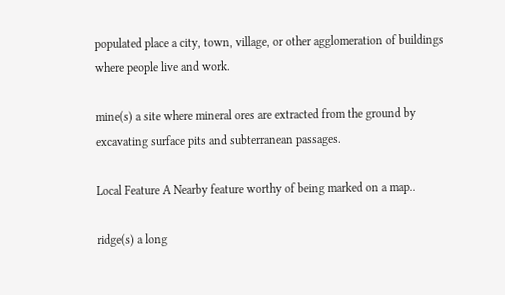populated place a city, town, village, or other agglomeration of buildings where people live and work.

mine(s) a site where mineral ores are extracted from the ground by excavating surface pits and subterranean passages.

Local Feature A Nearby feature worthy of being marked on a map..

ridge(s) a long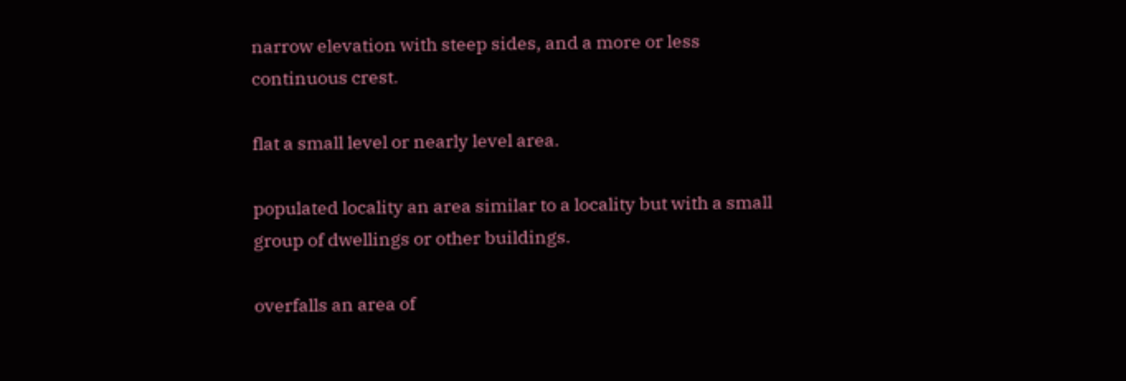narrow elevation with steep sides, and a more or less continuous crest.

flat a small level or nearly level area.

populated locality an area similar to a locality but with a small group of dwellings or other buildings.

overfalls an area of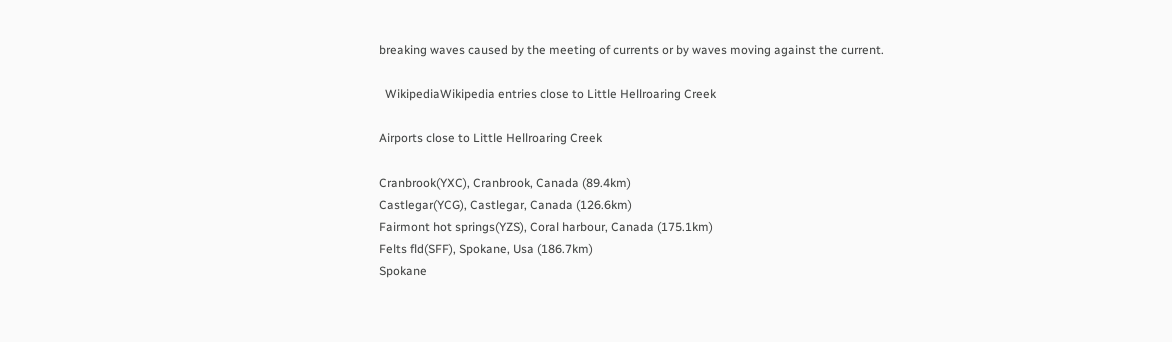breaking waves caused by the meeting of currents or by waves moving against the current.

  WikipediaWikipedia entries close to Little Hellroaring Creek

Airports close to Little Hellroaring Creek

Cranbrook(YXC), Cranbrook, Canada (89.4km)
Castlegar(YCG), Castlegar, Canada (126.6km)
Fairmont hot springs(YZS), Coral harbour, Canada (175.1km)
Felts fld(SFF), Spokane, Usa (186.7km)
Spokane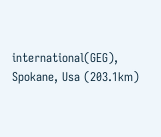international(GEG), Spokane, Usa (203.1km)